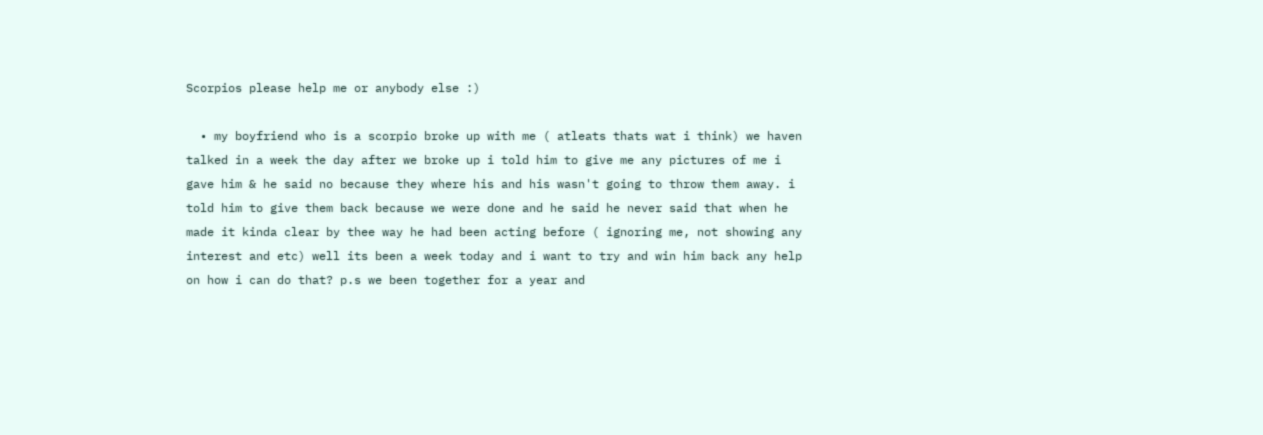Scorpios please help me or anybody else :)

  • my boyfriend who is a scorpio broke up with me ( atleats thats wat i think) we haven talked in a week the day after we broke up i told him to give me any pictures of me i gave him & he said no because they where his and his wasn't going to throw them away. i told him to give them back because we were done and he said he never said that when he made it kinda clear by thee way he had been acting before ( ignoring me, not showing any interest and etc) well its been a week today and i want to try and win him back any help on how i can do that? p.s we been together for a year and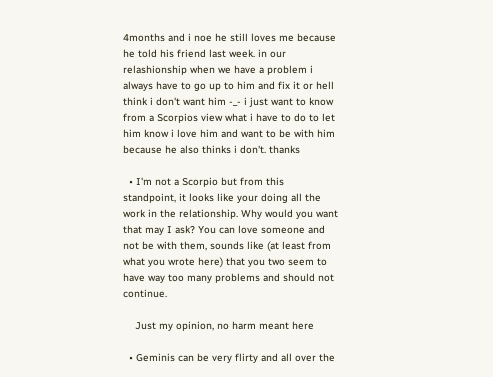4months and i noe he still loves me because he told his friend last week. in our relashionship when we have a problem i always have to go up to him and fix it or hell think i don't want him -_- i just want to know from a Scorpios view what i have to do to let him know i love him and want to be with him because he also thinks i don't. thanks

  • I'm not a Scorpio but from this standpoint, it looks like your doing all the work in the relationship. Why would you want that may I ask? You can love someone and not be with them, sounds like (at least from what you wrote here) that you two seem to have way too many problems and should not continue.

    Just my opinion, no harm meant here

  • Geminis can be very flirty and all over the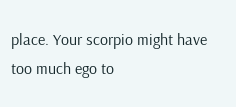place. Your scorpio might have too much ego to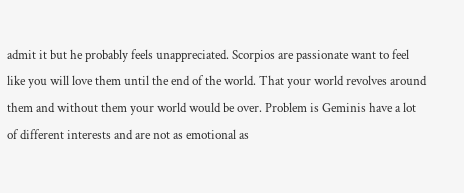admit it but he probably feels unappreciated. Scorpios are passionate want to feel like you will love them until the end of the world. That your world revolves around them and without them your world would be over. Problem is Geminis have a lot of different interests and are not as emotional as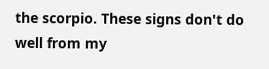the scorpio. These signs don't do well from my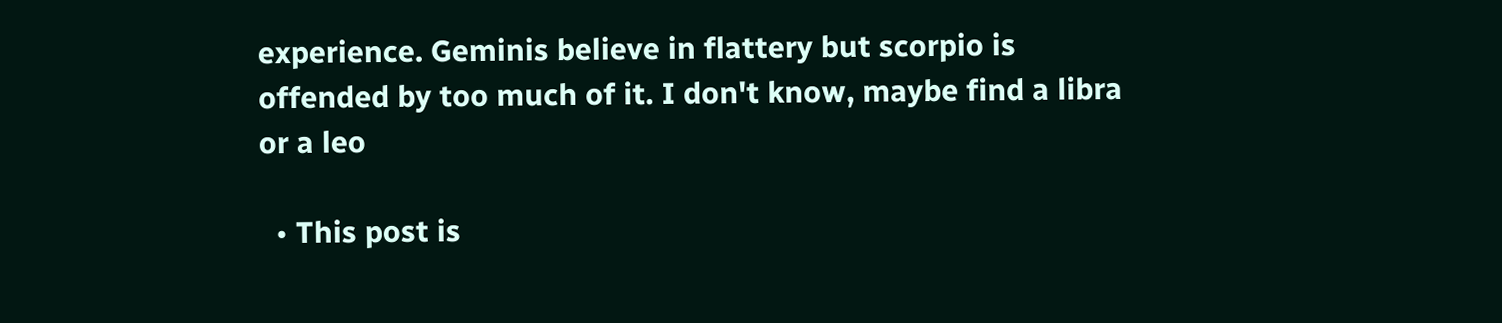experience. Geminis believe in flattery but scorpio is offended by too much of it. I don't know, maybe find a libra or a leo

  • This post is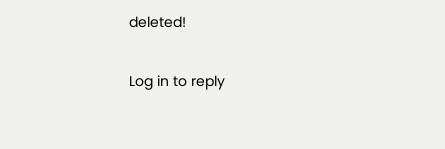deleted!

Log in to reply